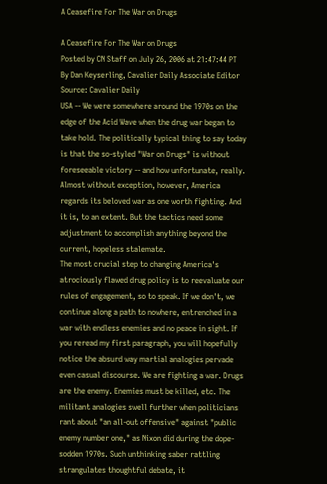A Ceasefire For The War on Drugs

A Ceasefire For The War on Drugs
Posted by CN Staff on July 26, 2006 at 21:47:44 PT
By Dan Keyserling, Cavalier Daily Associate Editor
Source: Cavalier Daily
USA -- We were somewhere around the 1970s on the edge of the Acid Wave when the drug war began to take hold. The politically typical thing to say today is that the so-styled "War on Drugs" is without foreseeable victory -- and how unfortunate, really. Almost without exception, however, America regards its beloved war as one worth fighting. And it is, to an extent. But the tactics need some adjustment to accomplish anything beyond the current, hopeless stalemate.
The most crucial step to changing America's atrociously flawed drug policy is to reevaluate our rules of engagement, so to speak. If we don't, we continue along a path to nowhere, entrenched in a war with endless enemies and no peace in sight. If you reread my first paragraph, you will hopefully notice the absurd way martial analogies pervade even casual discourse. We are fighting a war. Drugs are the enemy. Enemies must be killed, etc. The militant analogies swell further when politicians rant about "an all-out offensive" against "public enemy number one," as Nixon did during the dope-sodden 1970s. Such unthinking saber rattling strangulates thoughtful debate, it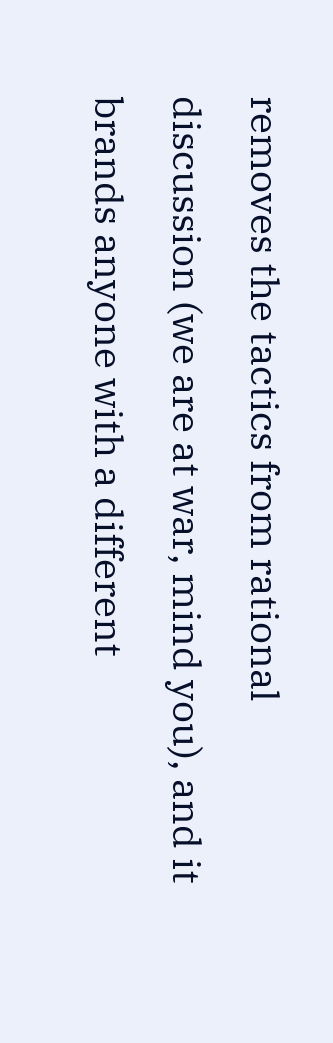removes the tactics from rational discussion (we are at war, mind you), and it brands anyone with a different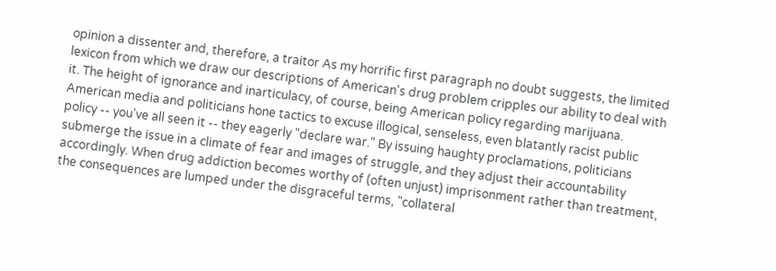opinion a dissenter and, therefore, a traitor As my horrific first paragraph no doubt suggests, the limited lexicon from which we draw our descriptions of American's drug problem cripples our ability to deal with it. The height of ignorance and inarticulacy, of course, being American policy regarding marijuana. American media and politicians hone tactics to excuse illogical, senseless, even blatantly racist public policy -- you've all seen it -- they eagerly "declare war." By issuing haughty proclamations, politicians submerge the issue in a climate of fear and images of struggle, and they adjust their accountability accordingly. When drug addiction becomes worthy of (often unjust) imprisonment rather than treatment, the consequences are lumped under the disgraceful terms, "collateral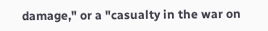damage," or a "casualty in the war on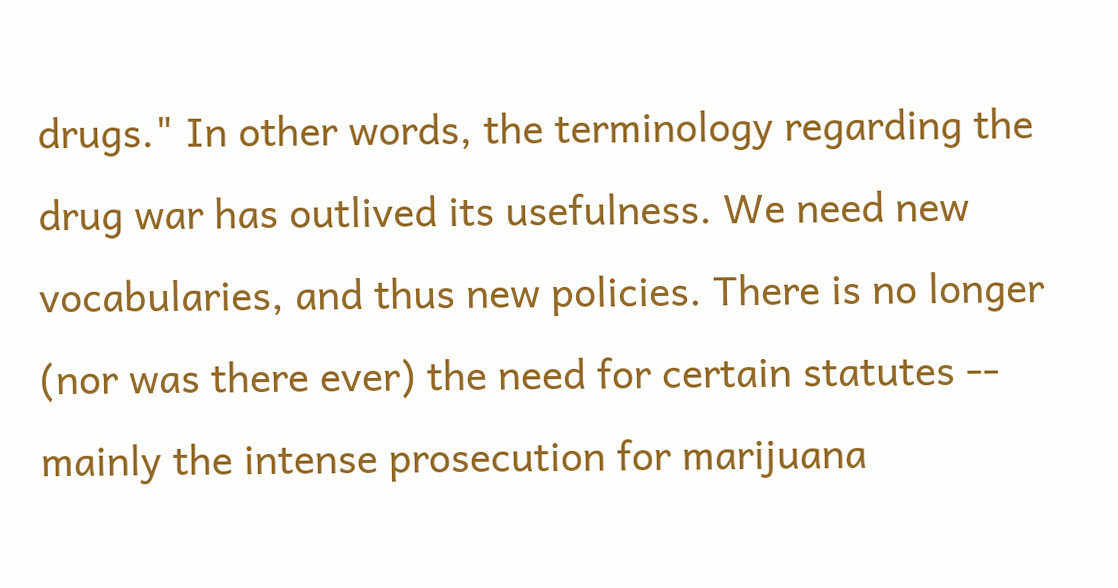drugs." In other words, the terminology regarding the drug war has outlived its usefulness. We need new vocabularies, and thus new policies. There is no longer (nor was there ever) the need for certain statutes -- mainly the intense prosecution for marijuana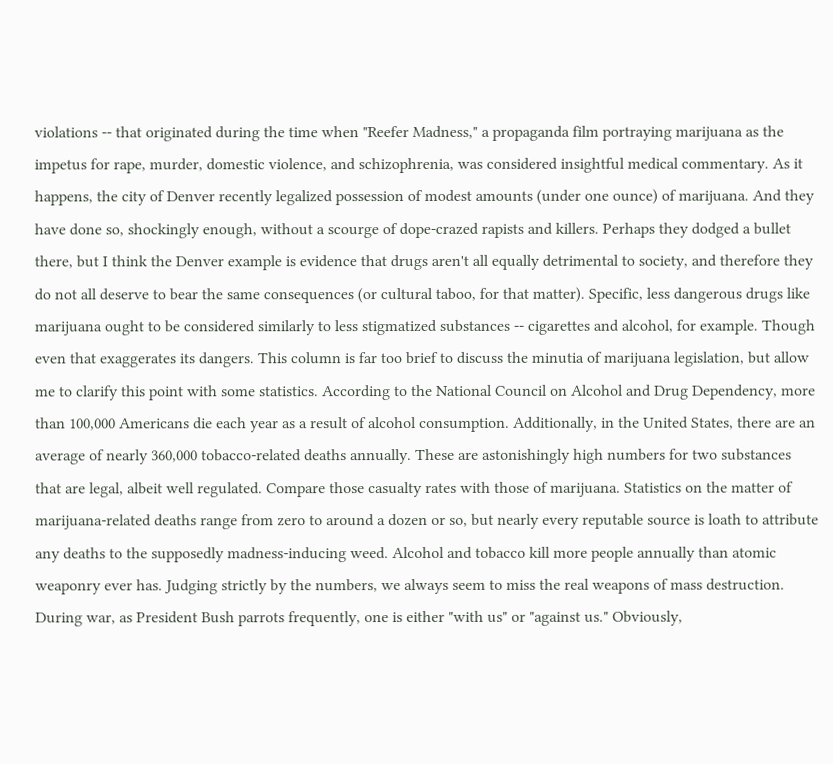violations -- that originated during the time when "Reefer Madness," a propaganda film portraying marijuana as the impetus for rape, murder, domestic violence, and schizophrenia, was considered insightful medical commentary. As it happens, the city of Denver recently legalized possession of modest amounts (under one ounce) of marijuana. And they have done so, shockingly enough, without a scourge of dope-crazed rapists and killers. Perhaps they dodged a bullet there, but I think the Denver example is evidence that drugs aren't all equally detrimental to society, and therefore they do not all deserve to bear the same consequences (or cultural taboo, for that matter). Specific, less dangerous drugs like marijuana ought to be considered similarly to less stigmatized substances -- cigarettes and alcohol, for example. Though even that exaggerates its dangers. This column is far too brief to discuss the minutia of marijuana legislation, but allow me to clarify this point with some statistics. According to the National Council on Alcohol and Drug Dependency, more than 100,000 Americans die each year as a result of alcohol consumption. Additionally, in the United States, there are an average of nearly 360,000 tobacco-related deaths annually. These are astonishingly high numbers for two substances that are legal, albeit well regulated. Compare those casualty rates with those of marijuana. Statistics on the matter of marijuana-related deaths range from zero to around a dozen or so, but nearly every reputable source is loath to attribute any deaths to the supposedly madness-inducing weed. Alcohol and tobacco kill more people annually than atomic weaponry ever has. Judging strictly by the numbers, we always seem to miss the real weapons of mass destruction. During war, as President Bush parrots frequently, one is either "with us" or "against us." Obviously,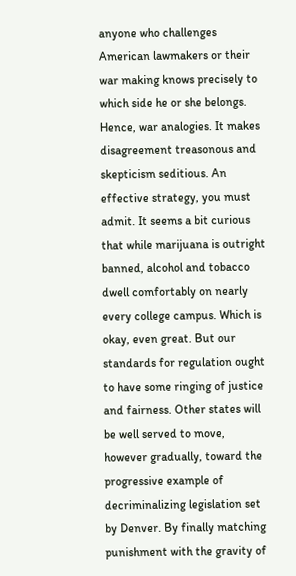anyone who challenges American lawmakers or their war making knows precisely to which side he or she belongs. Hence, war analogies. It makes disagreement treasonous and skepticism seditious. An effective strategy, you must admit. It seems a bit curious that while marijuana is outright banned, alcohol and tobacco dwell comfortably on nearly every college campus. Which is okay, even great. But our standards for regulation ought to have some ringing of justice and fairness. Other states will be well served to move, however gradually, toward the progressive example of decriminalizing legislation set by Denver. By finally matching punishment with the gravity of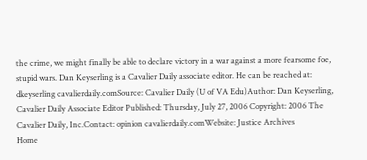the crime, we might finally be able to declare victory in a war against a more fearsome foe, stupid wars. Dan Keyserling is a Cavalier Daily associate editor. He can be reached at:  dkeyserling cavalierdaily.comSource: Cavalier Daily (U of VA Edu)Author: Dan Keyserling, Cavalier Daily Associate Editor Published: Thursday, July 27, 2006 Copyright: 2006 The Cavalier Daily, Inc.Contact: opinion cavalierdaily.comWebsite: Justice Archives
Home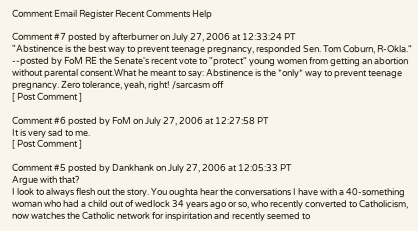Comment Email Register Recent Comments Help

Comment #7 posted by afterburner on July 27, 2006 at 12:33:24 PT
"Abstinence is the best way to prevent teenage pregnancy, responded Sen. Tom Coburn, R-Okla." --posted by FoM RE the Senate's recent vote to "protect" young women from getting an abortion without parental consent.What he meant to say: Abstinence is the *only* way to prevent teenage pregnancy. Zero tolerance, yeah, right! /sarcasm off
[ Post Comment ]

Comment #6 posted by FoM on July 27, 2006 at 12:27:58 PT
It is very sad to me.
[ Post Comment ]

Comment #5 posted by Dankhank on July 27, 2006 at 12:05:33 PT
Argue with that?
I look to always flesh out the story. You oughta hear the conversations I have with a 40-something woman who had a child out of wedlock 34 years ago or so, who recently converted to Catholicism, now watches the Catholic network for inspiritation and recently seemed to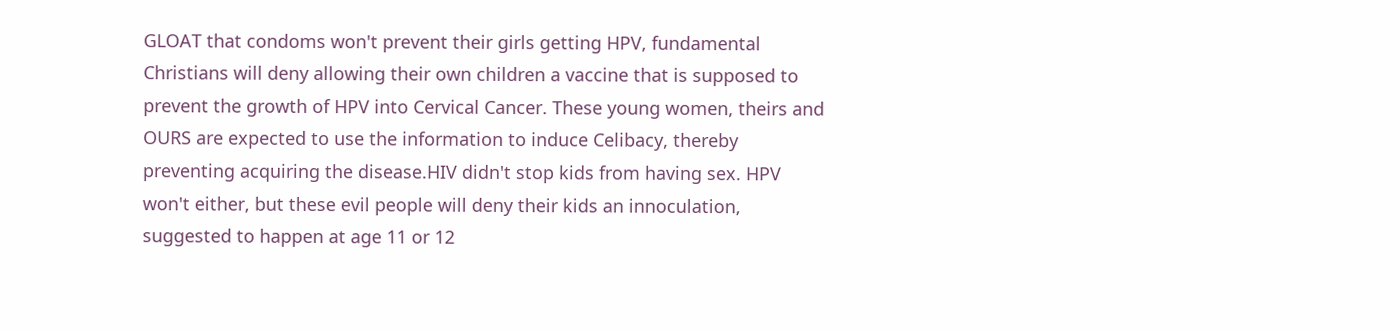GLOAT that condoms won't prevent their girls getting HPV, fundamental Christians will deny allowing their own children a vaccine that is supposed to prevent the growth of HPV into Cervical Cancer. These young women, theirs and OURS are expected to use the information to induce Celibacy, thereby preventing acquiring the disease.HIV didn't stop kids from having sex. HPV won't either, but these evil people will deny their kids an innoculation, suggested to happen at age 11 or 12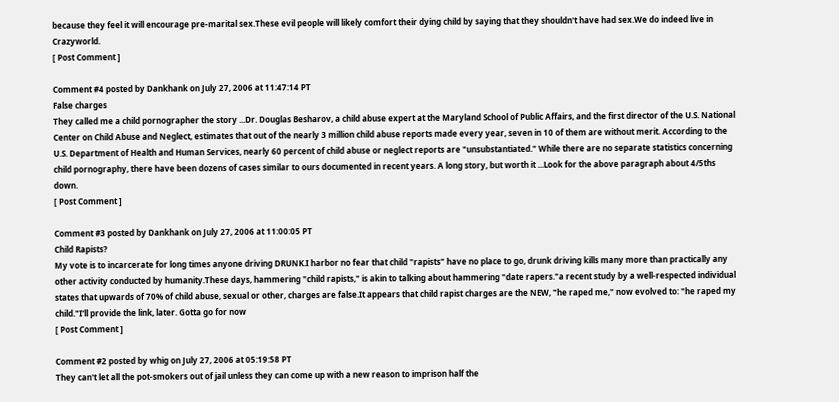because they feel it will encourage pre-marital sex.These evil people will likely comfort their dying child by saying that they shouldn't have had sex.We do indeed live in Crazyworld.
[ Post Comment ]

Comment #4 posted by Dankhank on July 27, 2006 at 11:47:14 PT
False charges
They called me a child pornographer the story ...Dr. Douglas Besharov, a child abuse expert at the Maryland School of Public Affairs, and the first director of the U.S. National Center on Child Abuse and Neglect, estimates that out of the nearly 3 million child abuse reports made every year, seven in 10 of them are without merit. According to the U.S. Department of Health and Human Services, nearly 60 percent of child abuse or neglect reports are "unsubstantiated." While there are no separate statistics concerning child pornography, there have been dozens of cases similar to ours documented in recent years. A long story, but worth it ...Look for the above paragraph about 4/5ths down.
[ Post Comment ]

Comment #3 posted by Dankhank on July 27, 2006 at 11:00:05 PT
Child Rapists?
My vote is to incarcerate for long times anyone driving DRUNK.I harbor no fear that child "rapists" have no place to go, drunk driving kills many more than practically any other activity conducted by humanity.These days, hammering "child rapists," is akin to talking about hammering "date rapers."a recent study by a well-respected individual states that upwards of 70% of child abuse, sexual or other, charges are false.It appears that child rapist charges are the NEW, "he raped me," now evolved to: "he raped my child."I'll provide the link, later. Gotta go for now
[ Post Comment ]

Comment #2 posted by whig on July 27, 2006 at 05:19:58 PT
They can't let all the pot-smokers out of jail unless they can come up with a new reason to imprison half the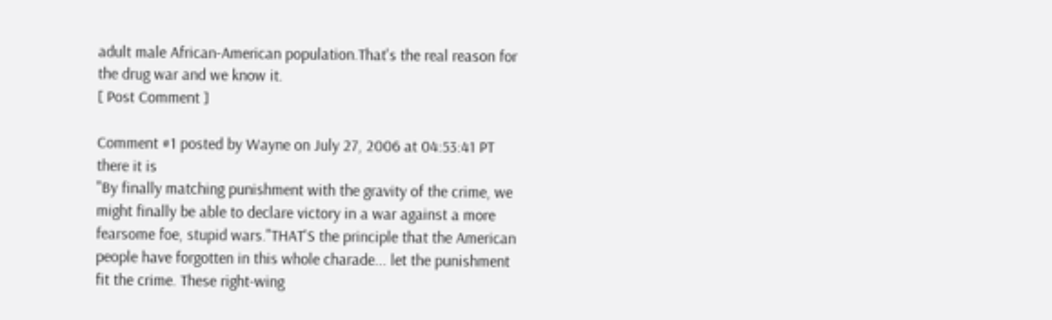adult male African-American population.That's the real reason for the drug war and we know it.
[ Post Comment ]

Comment #1 posted by Wayne on July 27, 2006 at 04:53:41 PT
there it is
"By finally matching punishment with the gravity of the crime, we might finally be able to declare victory in a war against a more fearsome foe, stupid wars."THAT'S the principle that the American people have forgotten in this whole charade... let the punishment fit the crime. These right-wing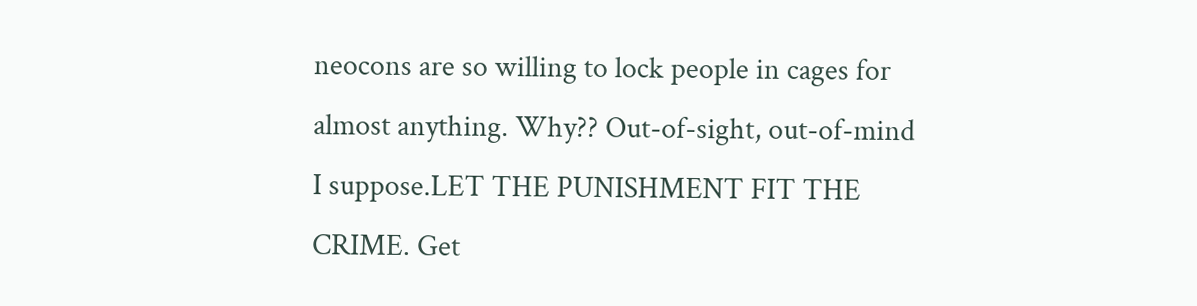neocons are so willing to lock people in cages for almost anything. Why?? Out-of-sight, out-of-mind I suppose.LET THE PUNISHMENT FIT THE CRIME. Get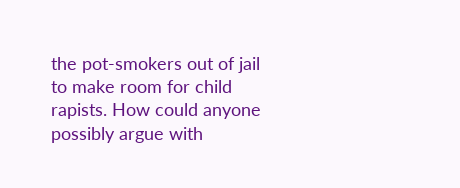the pot-smokers out of jail to make room for child rapists. How could anyone possibly argue with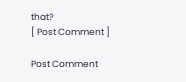that?
[ Post Comment ]

Post Comment